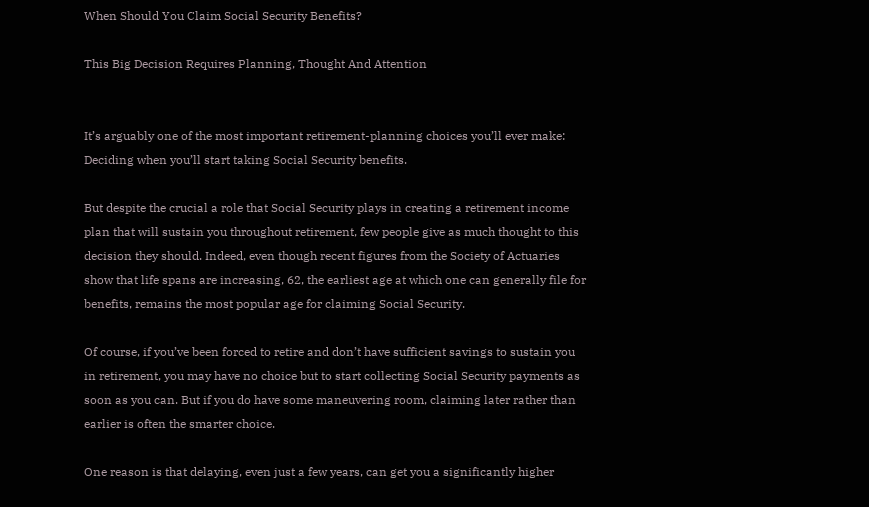When Should You Claim Social Security Benefits?

This Big Decision Requires Planning, Thought And Attention


It’s arguably one of the most important retirement-planning choices you’ll ever make: Deciding when you’ll start taking Social Security benefits.

But despite the crucial a role that Social Security plays in creating a retirement income plan that will sustain you throughout retirement, few people give as much thought to this decision they should. Indeed, even though recent figures from the Society of Actuaries show that life spans are increasing, 62, the earliest age at which one can generally file for benefits, remains the most popular age for claiming Social Security.

Of course, if you’ve been forced to retire and don’t have sufficient savings to sustain you in retirement, you may have no choice but to start collecting Social Security payments as soon as you can. But if you do have some maneuvering room, claiming later rather than earlier is often the smarter choice.

One reason is that delaying, even just a few years, can get you a significantly higher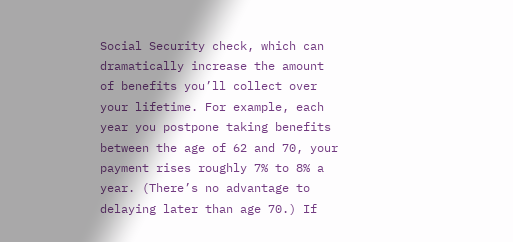Social Security check, which can dramatically increase the amount of benefits you’ll collect over your lifetime. For example, each year you postpone taking benefits between the age of 62 and 70, your payment rises roughly 7% to 8% a year. (There’s no advantage to delaying later than age 70.) If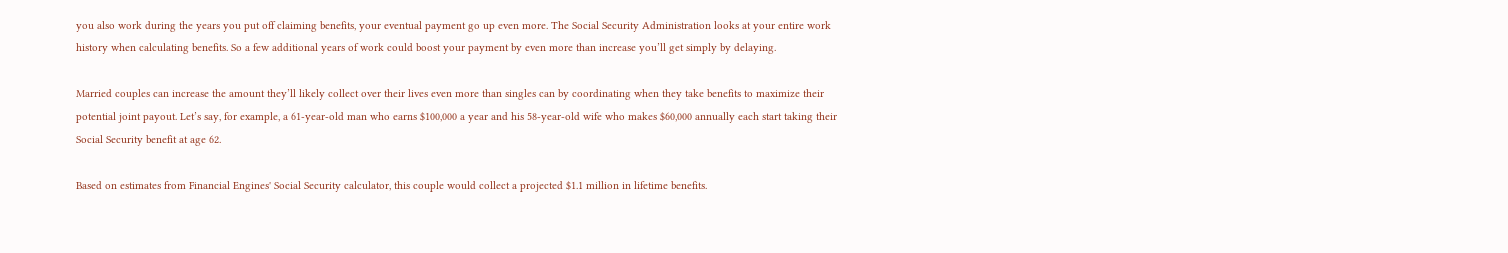you also work during the years you put off claiming benefits, your eventual payment go up even more. The Social Security Administration looks at your entire work history when calculating benefits. So a few additional years of work could boost your payment by even more than increase you’ll get simply by delaying.

Married couples can increase the amount they’ll likely collect over their lives even more than singles can by coordinating when they take benefits to maximize their potential joint payout. Let’s say, for example, a 61-year-old man who earns $100,000 a year and his 58-year-old wife who makes $60,000 annually each start taking their Social Security benefit at age 62.

Based on estimates from Financial Engines' Social Security calculator, this couple would collect a projected $1.1 million in lifetime benefits.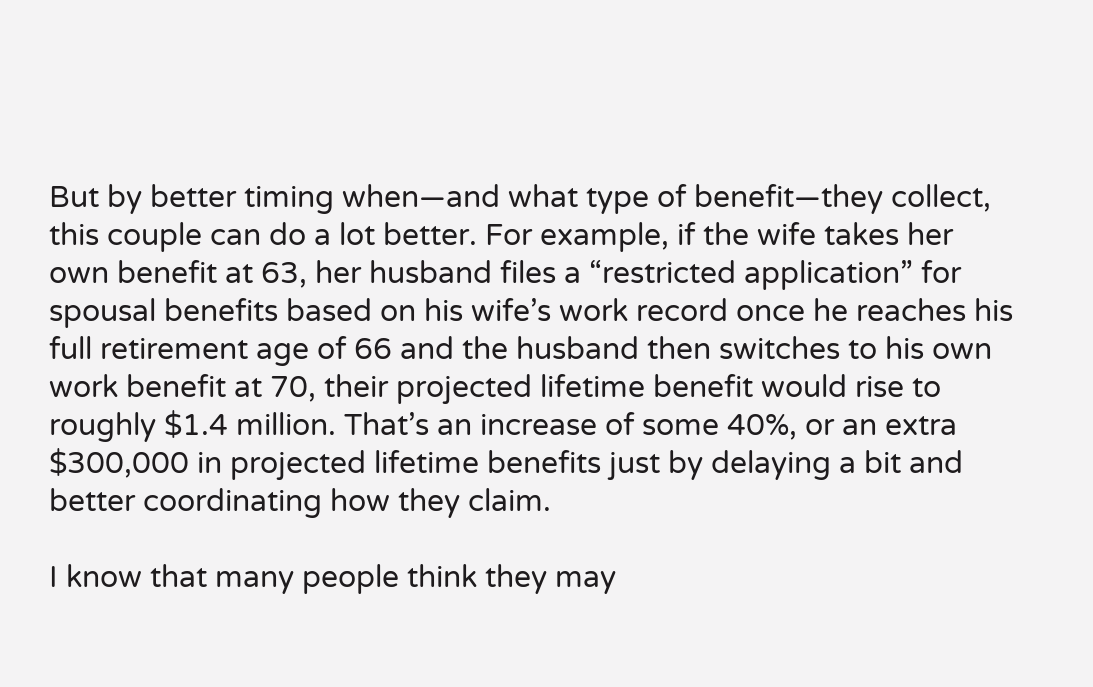But by better timing when—and what type of benefit—they collect, this couple can do a lot better. For example, if the wife takes her own benefit at 63, her husband files a “restricted application” for spousal benefits based on his wife’s work record once he reaches his full retirement age of 66 and the husband then switches to his own work benefit at 70, their projected lifetime benefit would rise to roughly $1.4 million. That’s an increase of some 40%, or an extra $300,000 in projected lifetime benefits just by delaying a bit and better coordinating how they claim.

I know that many people think they may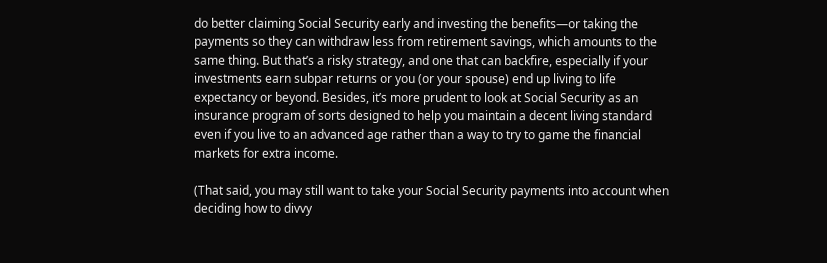do better claiming Social Security early and investing the benefits—or taking the payments so they can withdraw less from retirement savings, which amounts to the same thing. But that’s a risky strategy, and one that can backfire, especially if your investments earn subpar returns or you (or your spouse) end up living to life expectancy or beyond. Besides, it’s more prudent to look at Social Security as an insurance program of sorts designed to help you maintain a decent living standard even if you live to an advanced age rather than a way to try to game the financial markets for extra income.

(That said, you may still want to take your Social Security payments into account when deciding how to divvy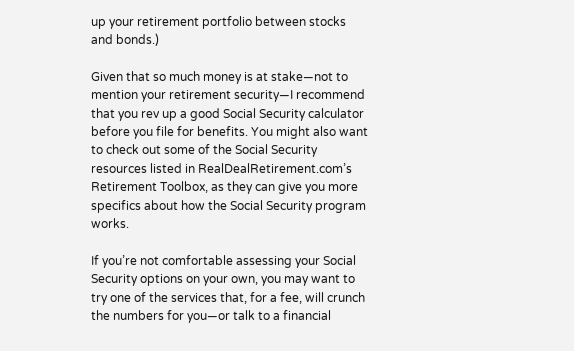up your retirement portfolio between stocks and bonds.)

Given that so much money is at stake—not to mention your retirement security—I recommend that you rev up a good Social Security calculator before you file for benefits. You might also want to check out some of the Social Security resources listed in RealDealRetirement.com’s Retirement Toolbox, as they can give you more specifics about how the Social Security program works.

If you’re not comfortable assessing your Social Security options on your own, you may want to try one of the services that, for a fee, will crunch the numbers for you—or talk to a financial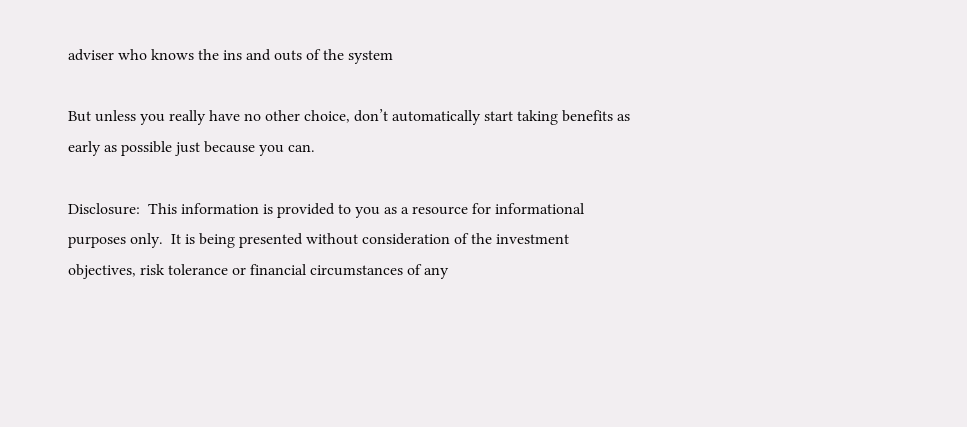adviser who knows the ins and outs of the system

But unless you really have no other choice, don’t automatically start taking benefits as early as possible just because you can.

Disclosure:  This information is provided to you as a resource for informational purposes only.  It is being presented without consideration of the investment objectives, risk tolerance or financial circumstances of any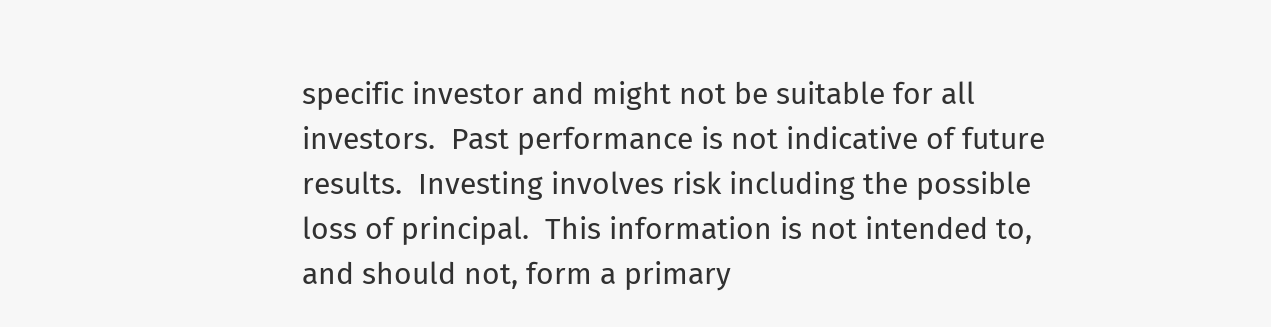specific investor and might not be suitable for all investors.  Past performance is not indicative of future results.  Investing involves risk including the possible loss of principal.  This information is not intended to, and should not, form a primary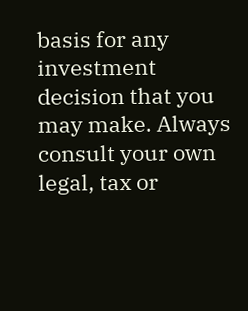basis for any investment decision that you may make. Always consult your own legal, tax or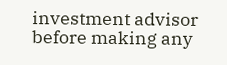investment advisor before making any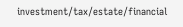investment/tax/estate/financial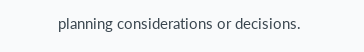planning considerations or decisions.